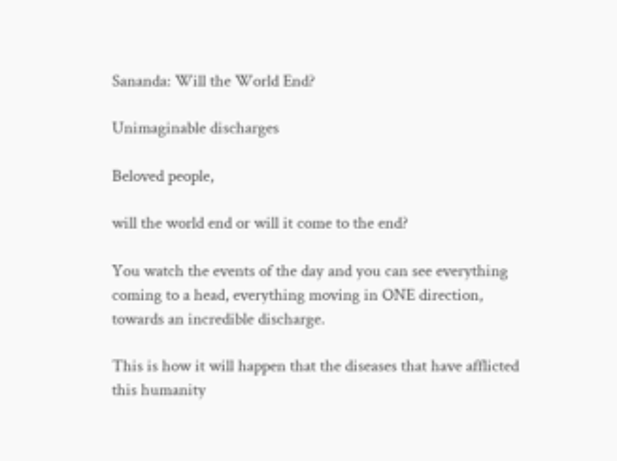Sananda: Will the World End?

Unimaginable discharges

Beloved people,

will the world end or will it come to the end?

You watch the events of the day and you can see everything coming to a head, everything moving in ONE direction, towards an incredible discharge.

This is how it will happen that the diseases that have afflicted this humanity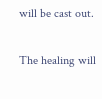will be cast out.

The healing will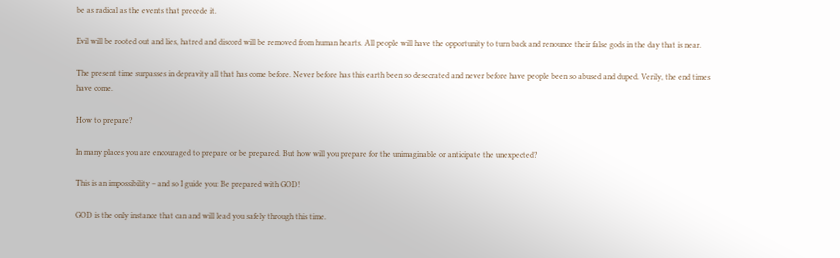be as radical as the events that precede it.

Evil will be rooted out and lies, hatred and discord will be removed from human hearts. All people will have the opportunity to turn back and renounce their false gods in the day that is near.

The present time surpasses in depravity all that has come before. Never before has this earth been so desecrated and never before have people been so abused and duped. Verily, the end times have come.

How to prepare?

In many places you are encouraged to prepare or be prepared. But how will you prepare for the unimaginable or anticipate the unexpected?

This is an impossibility – and so I guide you: Be prepared with GOD!

GOD is the only instance that can and will lead you safely through this time.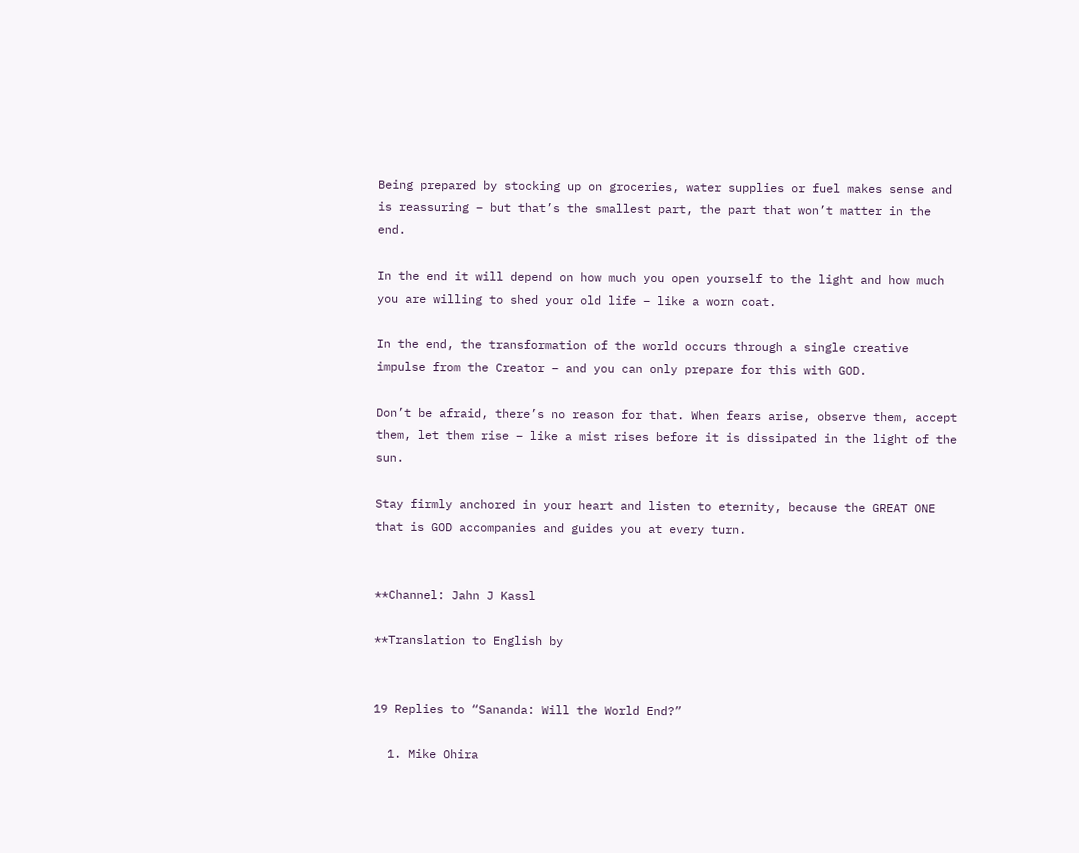Being prepared by stocking up on groceries, water supplies or fuel makes sense and is reassuring – but that’s the smallest part, the part that won’t matter in the end.

In the end it will depend on how much you open yourself to the light and how much you are willing to shed your old life – like a worn coat.

In the end, the transformation of the world occurs through a single creative impulse from the Creator – and you can only prepare for this with GOD.

Don’t be afraid, there’s no reason for that. When fears arise, observe them, accept them, let them rise – like a mist rises before it is dissipated in the light of the sun.

Stay firmly anchored in your heart and listen to eternity, because the GREAT ONE that is GOD accompanies and guides you at every turn.


**Channel: Jahn J Kassl

**Translation to English by


19 Replies to “Sananda: Will the World End?”

  1. Mike Ohira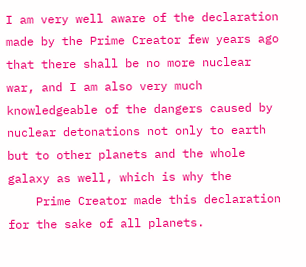I am very well aware of the declaration made by the Prime Creator few years ago that there shall be no more nuclear war, and I am also very much knowledgeable of the dangers caused by nuclear detonations not only to earth but to other planets and the whole galaxy as well, which is why the
    Prime Creator made this declaration for the sake of all planets.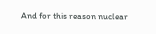And for this reason nuclear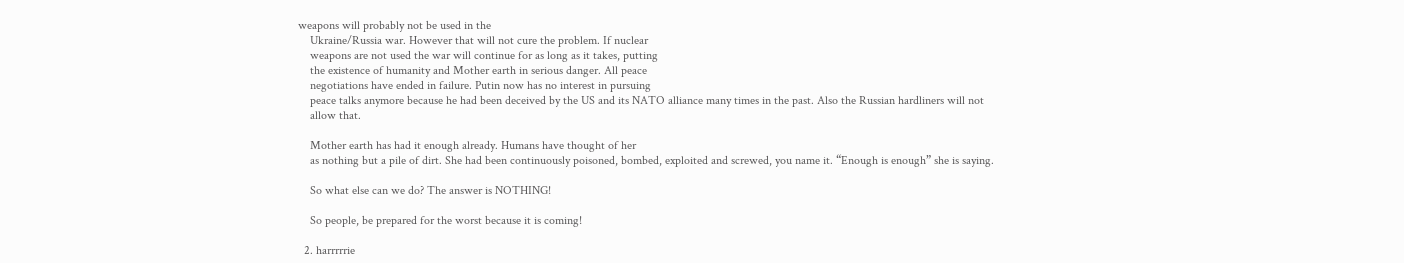weapons will probably not be used in the
    Ukraine/Russia war. However that will not cure the problem. If nuclear
    weapons are not used the war will continue for as long as it takes, putting
    the existence of humanity and Mother earth in serious danger. All peace
    negotiations have ended in failure. Putin now has no interest in pursuing
    peace talks anymore because he had been deceived by the US and its NATO alliance many times in the past. Also the Russian hardliners will not
    allow that.

    Mother earth has had it enough already. Humans have thought of her
    as nothing but a pile of dirt. She had been continuously poisoned, bombed, exploited and screwed, you name it. “Enough is enough” she is saying.

    So what else can we do? The answer is NOTHING!

    So people, be prepared for the worst because it is coming!

  2. harrrrrie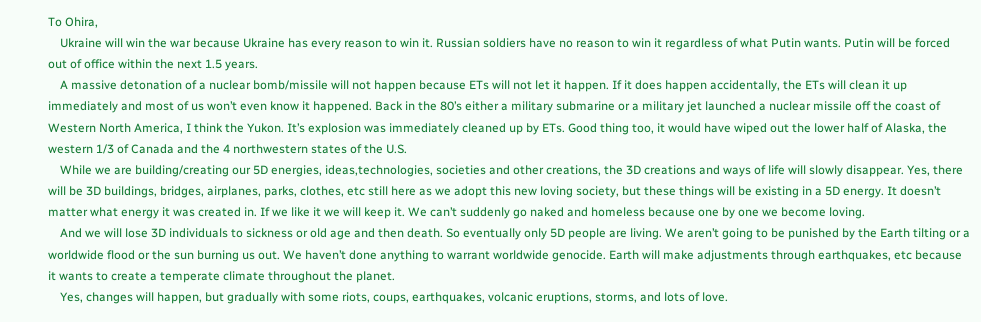To Ohira,
    Ukraine will win the war because Ukraine has every reason to win it. Russian soldiers have no reason to win it regardless of what Putin wants. Putin will be forced out of office within the next 1.5 years.
    A massive detonation of a nuclear bomb/missile will not happen because ETs will not let it happen. If it does happen accidentally, the ETs will clean it up immediately and most of us won’t even know it happened. Back in the 80’s either a military submarine or a military jet launched a nuclear missile off the coast of Western North America, I think the Yukon. It’s explosion was immediately cleaned up by ETs. Good thing too, it would have wiped out the lower half of Alaska, the western 1/3 of Canada and the 4 northwestern states of the U.S.
    While we are building/creating our 5D energies, ideas,technologies, societies and other creations, the 3D creations and ways of life will slowly disappear. Yes, there will be 3D buildings, bridges, airplanes, parks, clothes, etc still here as we adopt this new loving society, but these things will be existing in a 5D energy. It doesn’t matter what energy it was created in. If we like it we will keep it. We can’t suddenly go naked and homeless because one by one we become loving.
    And we will lose 3D individuals to sickness or old age and then death. So eventually only 5D people are living. We aren’t going to be punished by the Earth tilting or a worldwide flood or the sun burning us out. We haven’t done anything to warrant worldwide genocide. Earth will make adjustments through earthquakes, etc because it wants to create a temperate climate throughout the planet.
    Yes, changes will happen, but gradually with some riots, coups, earthquakes, volcanic eruptions, storms, and lots of love.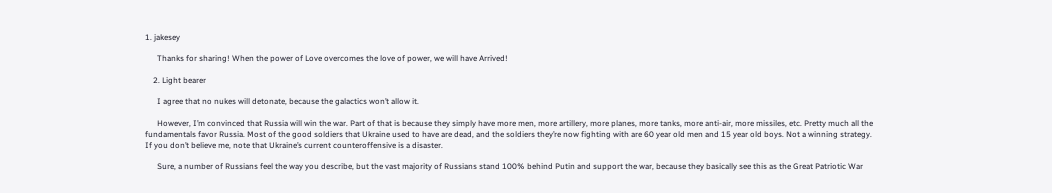1. jakesey

      Thanks for sharing! When the power of Love overcomes the love of power, we will have Arrived!

    2. Light bearer

      I agree that no nukes will detonate, because the galactics won’t allow it.

      However, I’m convinced that Russia will win the war. Part of that is because they simply have more men, more artillery, more planes, more tanks, more anti-air, more missiles, etc. Pretty much all the fundamentals favor Russia. Most of the good soldiers that Ukraine used to have are dead, and the soldiers they’re now fighting with are 60 year old men and 15 year old boys. Not a winning strategy. If you don’t believe me, note that Ukraine’s current counteroffensive is a disaster.

      Sure, a number of Russians feel the way you describe, but the vast majority of Russians stand 100% behind Putin and support the war, because they basically see this as the Great Patriotic War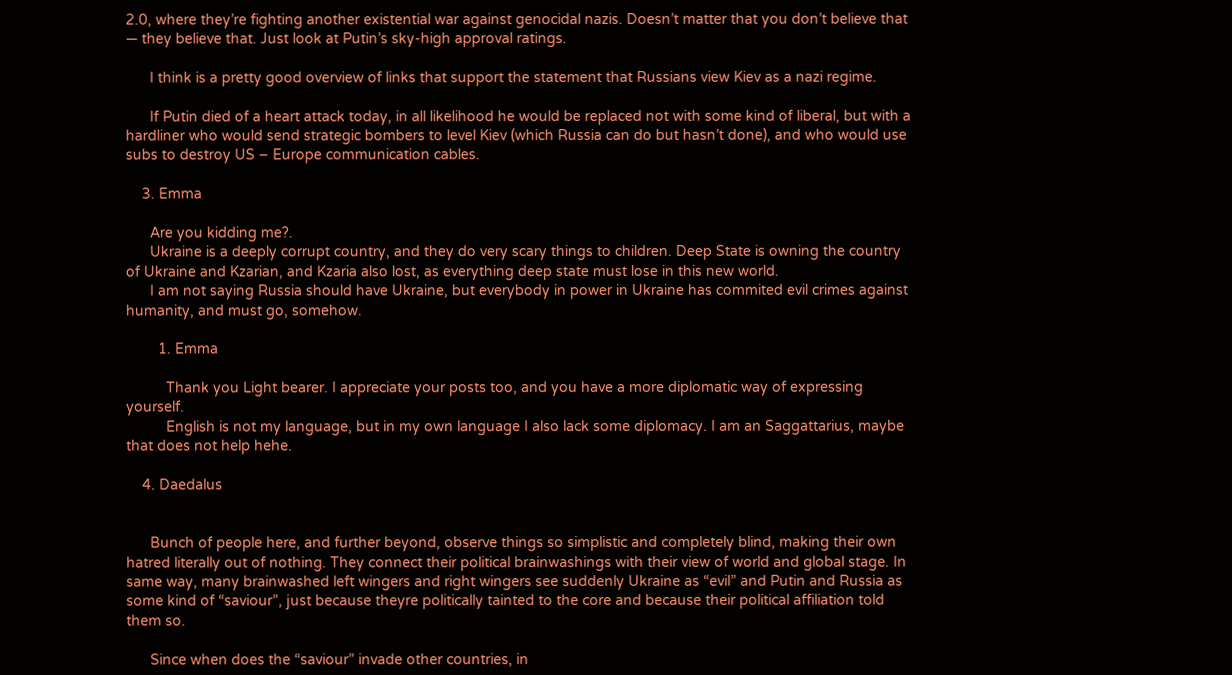2.0, where they’re fighting another existential war against genocidal nazis. Doesn’t matter that you don’t believe that — they believe that. Just look at Putin’s sky-high approval ratings.

      I think is a pretty good overview of links that support the statement that Russians view Kiev as a nazi regime.

      If Putin died of a heart attack today, in all likelihood he would be replaced not with some kind of liberal, but with a hardliner who would send strategic bombers to level Kiev (which Russia can do but hasn’t done), and who would use subs to destroy US – Europe communication cables.

    3. Emma

      Are you kidding me?.
      Ukraine is a deeply corrupt country, and they do very scary things to children. Deep State is owning the country of Ukraine and Kzarian, and Kzaria also lost, as everything deep state must lose in this new world.
      I am not saying Russia should have Ukraine, but everybody in power in Ukraine has commited evil crimes against humanity, and must go, somehow.

        1. Emma

          Thank you Light bearer. I appreciate your posts too, and you have a more diplomatic way of expressing yourself.
          English is not my language, but in my own language I also lack some diplomacy. I am an Saggattarius, maybe that does not help hehe.

    4. Daedalus


      Bunch of people here, and further beyond, observe things so simplistic and completely blind, making their own hatred literally out of nothing. They connect their political brainwashings with their view of world and global stage. In same way, many brainwashed left wingers and right wingers see suddenly Ukraine as “evil” and Putin and Russia as some kind of “saviour”, just because theyre politically tainted to the core and because their political affiliation told them so.

      Since when does the “saviour” invade other countries, in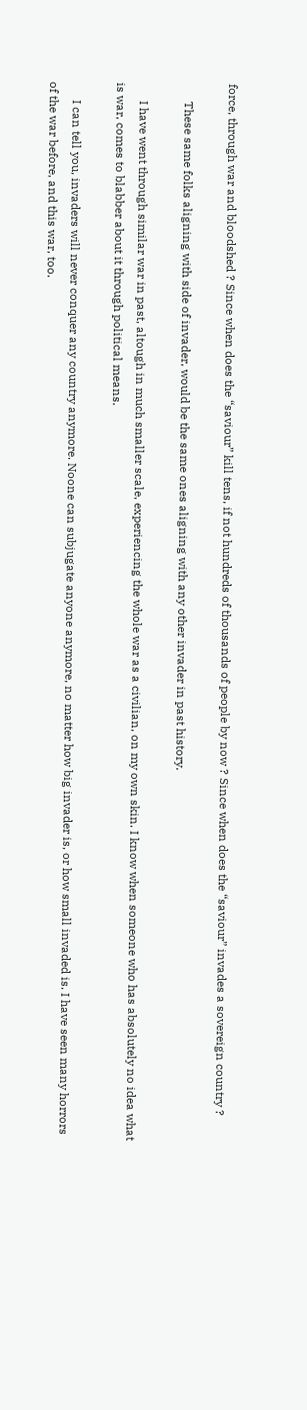force, through war and bloodshed ? Since when does the “saviour” kill tens, if not hundreds of thousands of people by now ? Since when does the “saviour” invades a sovereign country ?

      These same folks aligning with side of invader, would be the same ones aligning with any other invader in past history.

      I have went through similar war in past, altough in much smaller scale, experiencing the whole war as a civilian, on my own skin. I know when someone who has absolutely no idea what is war, comes to blabber about it through political means.

      I can tell you, invaders will never conquer any country anymore. Noone can subjugate anyone anymore, no matter how big invader is, or how small invaded is. I have seen many horrors of the war before, and this war, too.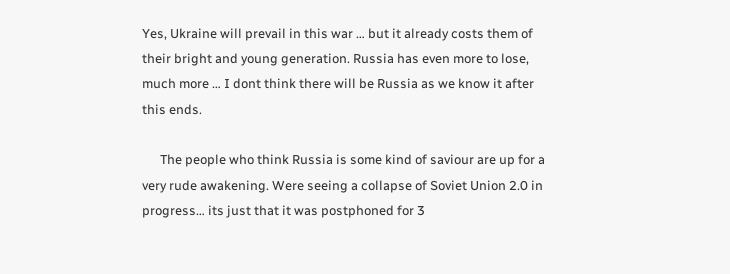Yes, Ukraine will prevail in this war … but it already costs them of their bright and young generation. Russia has even more to lose, much more … I dont think there will be Russia as we know it after this ends.

      The people who think Russia is some kind of saviour are up for a very rude awakening. Were seeing a collapse of Soviet Union 2.0 in progress… its just that it was postphoned for 3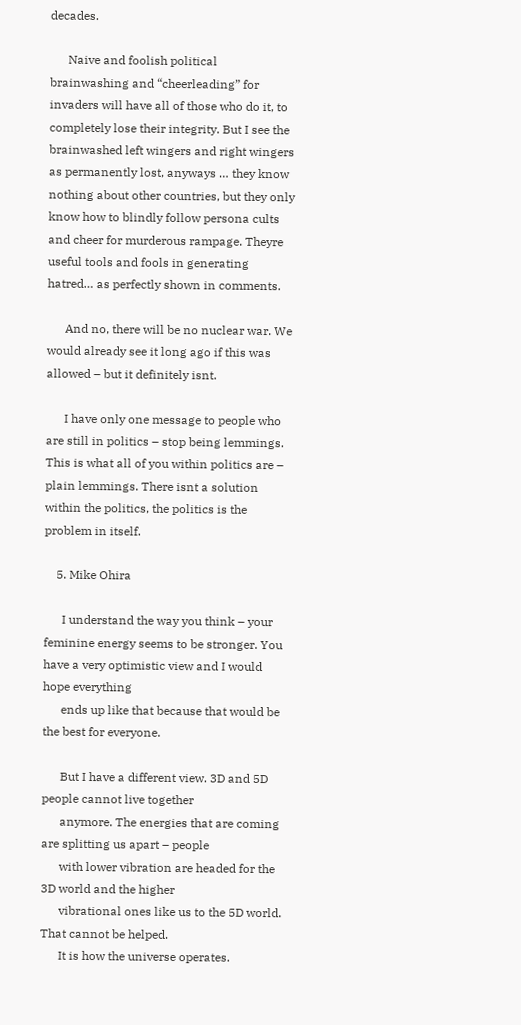decades.

      Naive and foolish political brainwashing and “cheerleading” for invaders will have all of those who do it, to completely lose their integrity. But I see the brainwashed left wingers and right wingers as permanently lost, anyways … they know nothing about other countries, but they only know how to blindly follow persona cults and cheer for murderous rampage. Theyre useful tools and fools in generating hatred… as perfectly shown in comments.

      And no, there will be no nuclear war. We would already see it long ago if this was allowed – but it definitely isnt.

      I have only one message to people who are still in politics – stop being lemmings. This is what all of you within politics are – plain lemmings. There isnt a solution within the politics, the politics is the problem in itself.

    5. Mike Ohira

      I understand the way you think – your feminine energy seems to be stronger. You have a very optimistic view and I would hope everything
      ends up like that because that would be the best for everyone.

      But I have a different view. 3D and 5D people cannot live together
      anymore. The energies that are coming are splitting us apart – people
      with lower vibration are headed for the 3D world and the higher
      vibrational ones like us to the 5D world. That cannot be helped.
      It is how the universe operates.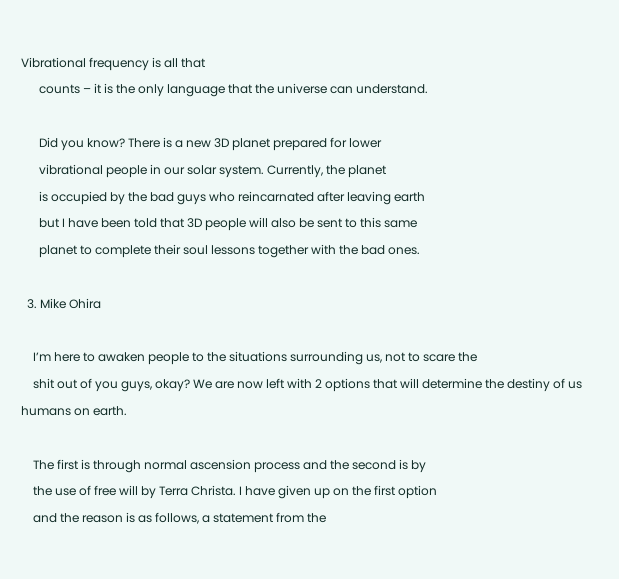Vibrational frequency is all that
      counts – it is the only language that the universe can understand.

      Did you know? There is a new 3D planet prepared for lower
      vibrational people in our solar system. Currently, the planet
      is occupied by the bad guys who reincarnated after leaving earth
      but I have been told that 3D people will also be sent to this same
      planet to complete their soul lessons together with the bad ones.

  3. Mike Ohira

    I’m here to awaken people to the situations surrounding us, not to scare the
    shit out of you guys, okay? We are now left with 2 options that will determine the destiny of us humans on earth.

    The first is through normal ascension process and the second is by
    the use of free will by Terra Christa. I have given up on the first option
    and the reason is as follows, a statement from the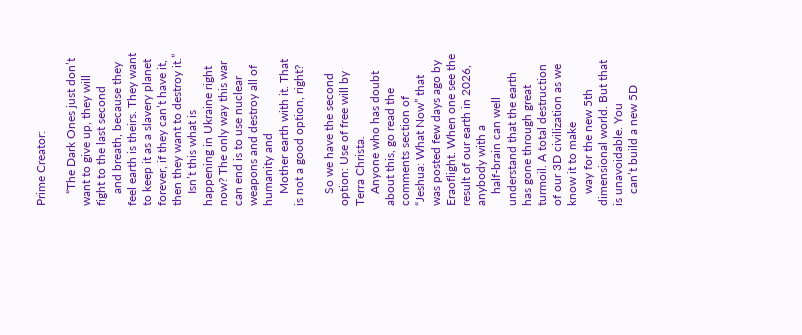Prime Creator:

    “The Dark Ones just don’t want to give up, they will fight to the last second
    and breath, because they feel earth is theirs. They want to keep it as a slavery planet forever, if they can’t have it, then they want to destroy it.”
    Isn’t this what is happening in Ukraine right now? The only way this war can end is to use nuclear weapons and destroy all of humanity and
    Mother earth with it. That is not a good option, right?

    So we have the second option: Use of free will by Terra Christa.
    Anyone who has doubt about this, go read the comments section of “Jeshua: What Now” that was posted few days ago by Eraoflight. When one see the result of our earth in 2026, anybody with a
    half-brain can well understand that the earth has gone through great turmoil. A total destruction of our 3D civilization as we know it to make
    way for the new 5th dimensional world. But that is unavoidable. You
    can’t build a new 5D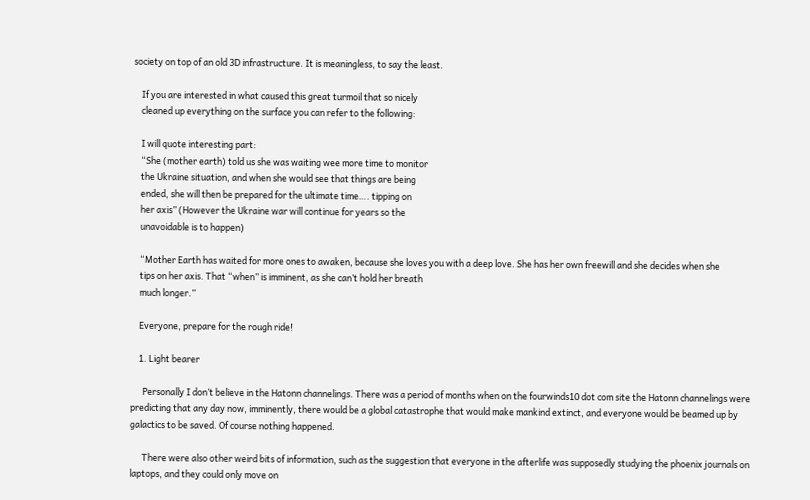society on top of an old 3D infrastructure. It is meaningless, to say the least.

    If you are interested in what caused this great turmoil that so nicely
    cleaned up everything on the surface you can refer to the following:

    I will quote interesting part:
    “She (mother earth) told us she was waiting wee more time to monitor
    the Ukraine situation, and when she would see that things are being
    ended, she will then be prepared for the ultimate time…. tipping on
    her axis” (However the Ukraine war will continue for years so the
    unavoidable is to happen)

    “Mother Earth has waited for more ones to awaken, because she loves you with a deep love. She has her own freewill and she decides when she
    tips on her axis. That “when” is imminent, as she can’t hold her breath
    much longer.”

    Everyone, prepare for the rough ride!

    1. Light bearer

      Personally I don’t believe in the Hatonn channelings. There was a period of months when on the fourwinds10 dot com site the Hatonn channelings were predicting that any day now, imminently, there would be a global catastrophe that would make mankind extinct, and everyone would be beamed up by galactics to be saved. Of course nothing happened.

      There were also other weird bits of information, such as the suggestion that everyone in the afterlife was supposedly studying the phoenix journals on laptops, and they could only move on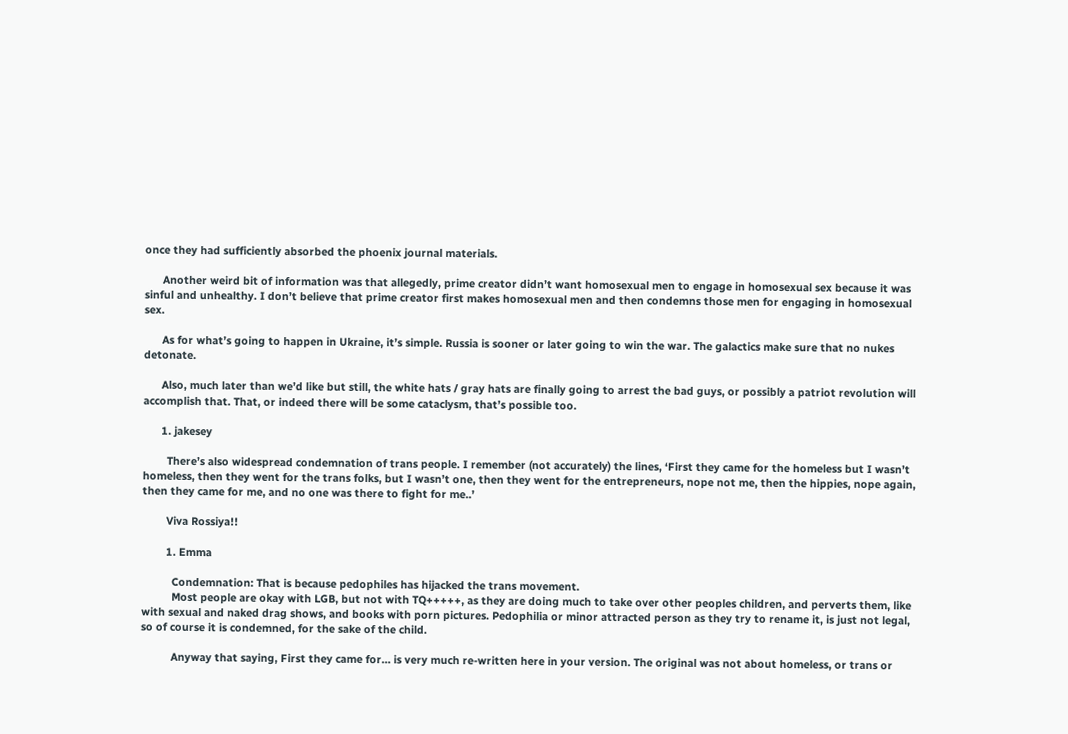once they had sufficiently absorbed the phoenix journal materials.

      Another weird bit of information was that allegedly, prime creator didn’t want homosexual men to engage in homosexual sex because it was sinful and unhealthy. I don’t believe that prime creator first makes homosexual men and then condemns those men for engaging in homosexual sex.

      As for what’s going to happen in Ukraine, it’s simple. Russia is sooner or later going to win the war. The galactics make sure that no nukes detonate.

      Also, much later than we’d like but still, the white hats / gray hats are finally going to arrest the bad guys, or possibly a patriot revolution will accomplish that. That, or indeed there will be some cataclysm, that’s possible too.

      1. jakesey

        There’s also widespread condemnation of trans people. I remember (not accurately) the lines, ‘First they came for the homeless but I wasn’t homeless, then they went for the trans folks, but I wasn’t one, then they went for the entrepreneurs, nope not me, then the hippies, nope again, then they came for me, and no one was there to fight for me..’

        Viva Rossiya!!

        1. Emma

          Condemnation: That is because pedophiles has hijacked the trans movement.
          Most people are okay with LGB, but not with TQ+++++, as they are doing much to take over other peoples children, and perverts them, like with sexual and naked drag shows, and books with porn pictures. Pedophilia or minor attracted person as they try to rename it, is just not legal, so of course it is condemned, for the sake of the child.

          Anyway that saying, First they came for… is very much re-written here in your version. The original was not about homeless, or trans or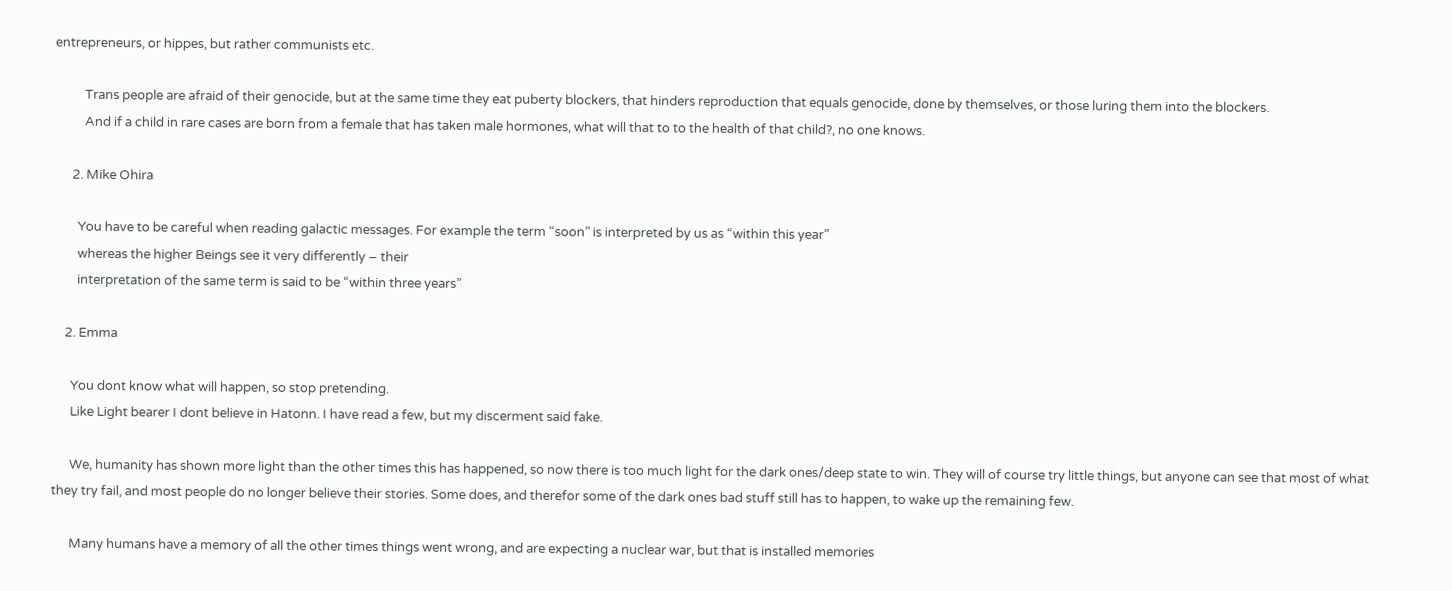entrepreneurs, or hippes, but rather communists etc.

          Trans people are afraid of their genocide, but at the same time they eat puberty blockers, that hinders reproduction that equals genocide, done by themselves, or those luring them into the blockers.
          And if a child in rare cases are born from a female that has taken male hormones, what will that to to the health of that child?, no one knows.

      2. Mike Ohira

        You have to be careful when reading galactic messages. For example the term “soon” is interpreted by us as “within this year”
        whereas the higher Beings see it very differently – their
        interpretation of the same term is said to be “within three years”

    2. Emma

      You dont know what will happen, so stop pretending.
      Like Light bearer I dont believe in Hatonn. I have read a few, but my discerment said fake.

      We, humanity has shown more light than the other times this has happened, so now there is too much light for the dark ones/deep state to win. They will of course try little things, but anyone can see that most of what they try fail, and most people do no longer believe their stories. Some does, and therefor some of the dark ones bad stuff still has to happen, to wake up the remaining few.

      Many humans have a memory of all the other times things went wrong, and are expecting a nuclear war, but that is installed memories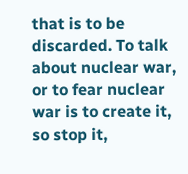that is to be discarded. To talk about nuclear war, or to fear nuclear war is to create it, so stop it,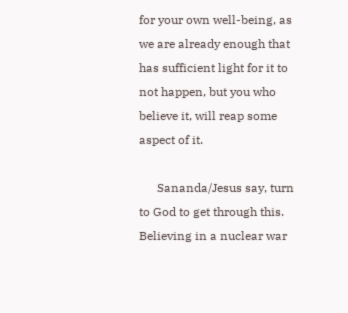for your own well-being, as we are already enough that has sufficient light for it to not happen, but you who believe it, will reap some aspect of it.

      Sananda/Jesus say, turn to God to get through this. Believing in a nuclear war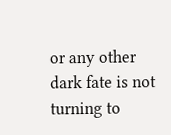or any other dark fate is not turning to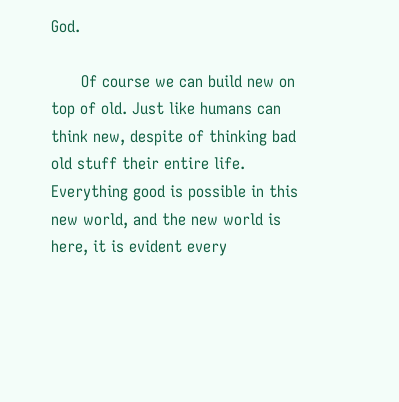God.

      Of course we can build new on top of old. Just like humans can think new, despite of thinking bad old stuff their entire life. Everything good is possible in this new world, and the new world is here, it is evident every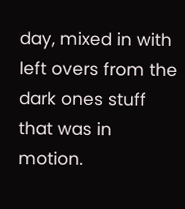day, mixed in with left overs from the dark ones stuff that was in motion.